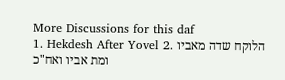More Discussions for this daf
1. Hekdesh After Yovel 2. הלוקח שדה מאביו ומת אביו ואח"כ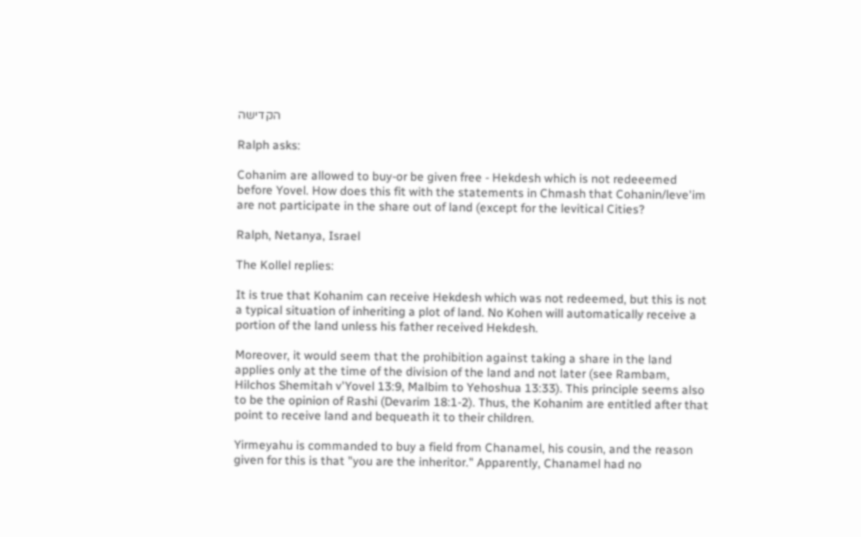הקדישה

Ralph asks:

Cohanim are allowed to buy-or be given free - Hekdesh which is not redeeemed before Yovel. How does this fit with the statements in Chmash that Cohanin/leve'im are not participate in the share out of land (except for the levitical Cities?

Ralph, Netanya, Israel

The Kollel replies:

It is true that Kohanim can receive Hekdesh which was not redeemed, but this is not a typical situation of inheriting a plot of land. No Kohen will automatically receive a portion of the land unless his father received Hekdesh.

Moreover, it would seem that the prohibition against taking a share in the land applies only at the time of the division of the land and not later (see Rambam, Hilchos Shemitah v'Yovel 13:9, Malbim to Yehoshua 13:33). This principle seems also to be the opinion of Rashi (Devarim 18:1-2). Thus, the Kohanim are entitled after that point to receive land and bequeath it to their children.

Yirmeyahu is commanded to buy a field from Chanamel, his cousin, and the reason given for this is that "you are the inheritor." Apparently, Chanamel had no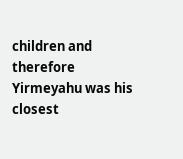children and therefore Yirmeyahu was his closest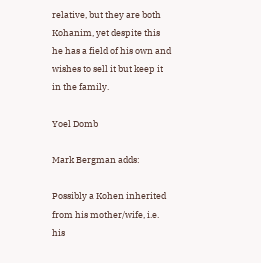relative, but they are both Kohanim, yet despite this he has a field of his own and wishes to sell it but keep it in the family.

Yoel Domb

Mark Bergman adds:

Possibly a Kohen inherited from his mother/wife, i.e. his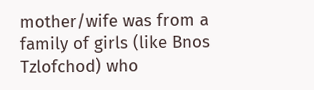mother/wife was from a family of girls (like Bnos Tzlofchod) who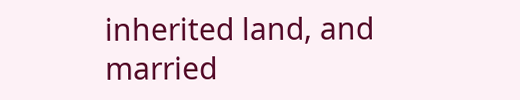inherited land, and married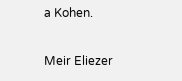a Kohen.

Meir Eliezer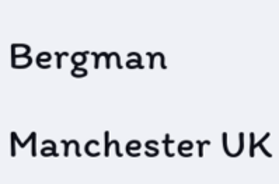Bergman

Manchester UK